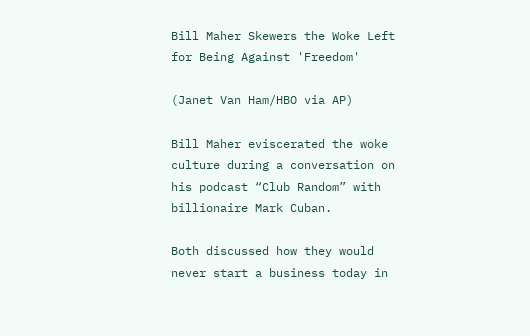Bill Maher Skewers the Woke Left for Being Against 'Freedom'

(Janet Van Ham/HBO via AP)

Bill Maher eviscerated the woke culture during a conversation on his podcast “Club Random” with billionaire Mark Cuban.

Both discussed how they would never start a business today in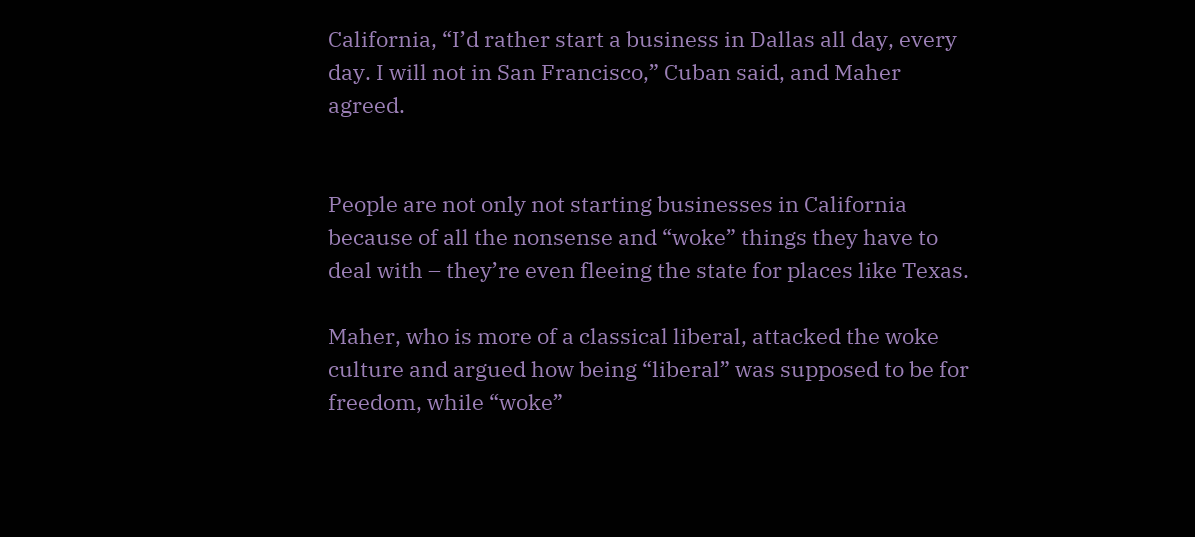California, “I’d rather start a business in Dallas all day, every day. I will not in San Francisco,” Cuban said, and Maher agreed.


People are not only not starting businesses in California because of all the nonsense and “woke” things they have to deal with – they’re even fleeing the state for places like Texas.

Maher, who is more of a classical liberal, attacked the woke culture and argued how being “liberal” was supposed to be for freedom, while “woke”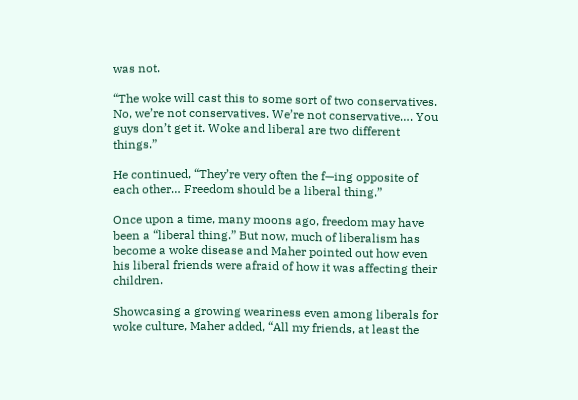was not.

“The woke will cast this to some sort of two conservatives. No, we’re not conservatives. We’re not conservative…. You guys don’t get it. Woke and liberal are two different things.”

He continued, “They’re very often the f—ing opposite of each other… Freedom should be a liberal thing.”

Once upon a time, many moons ago, freedom may have been a “liberal thing.” But now, much of liberalism has become a woke disease and Maher pointed out how even his liberal friends were afraid of how it was affecting their children.

Showcasing a growing weariness even among liberals for woke culture, Maher added, “All my friends, at least the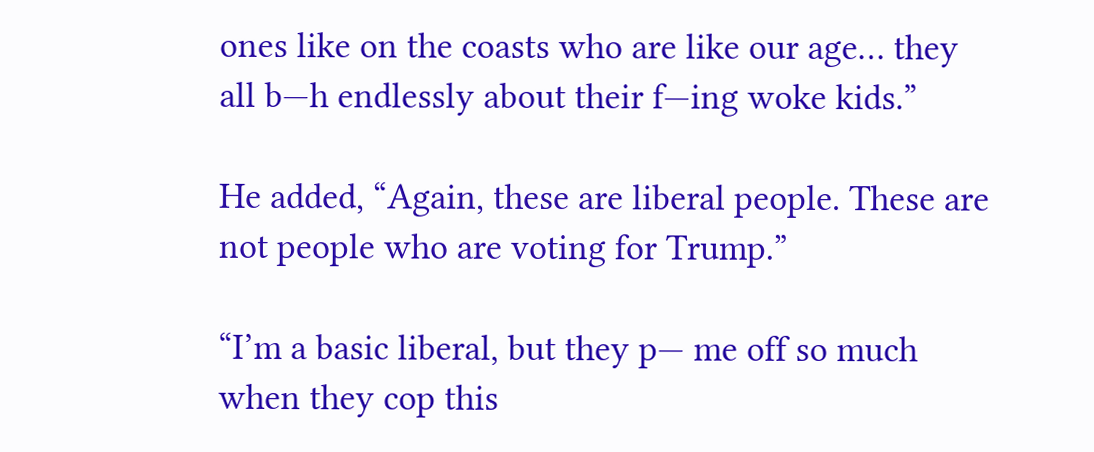ones like on the coasts who are like our age… they all b—h endlessly about their f—ing woke kids.”

He added, “Again, these are liberal people. These are not people who are voting for Trump.”

“I’m a basic liberal, but they p— me off so much when they cop this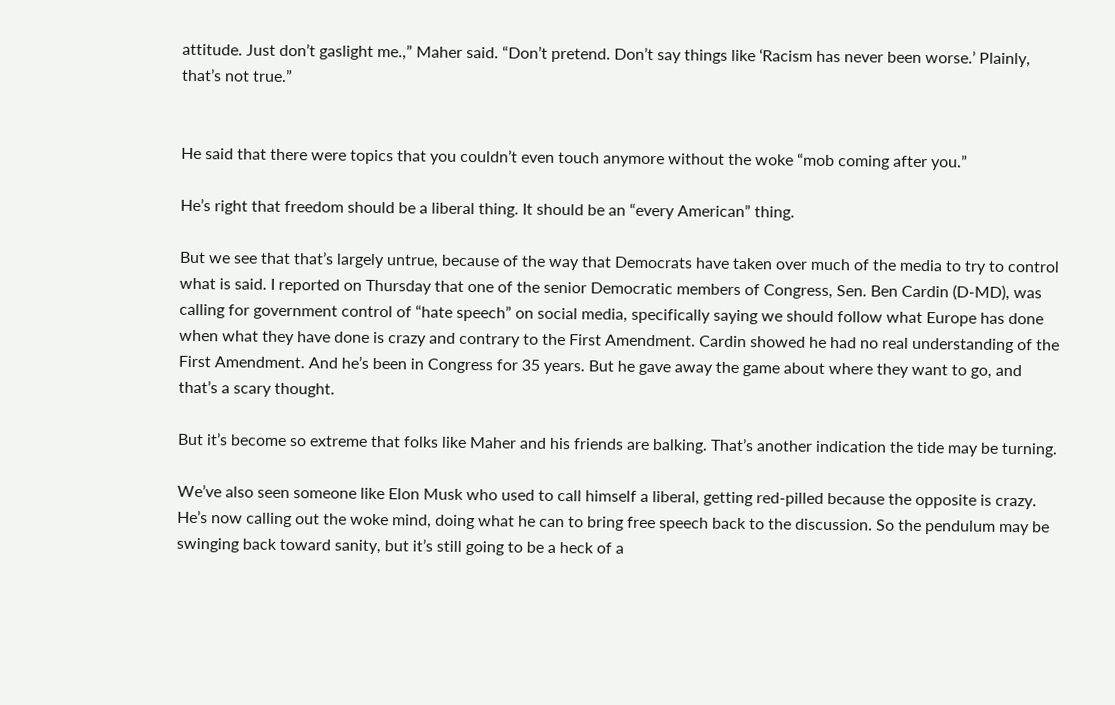attitude. Just don’t gaslight me.,” Maher said. “Don’t pretend. Don’t say things like ‘Racism has never been worse.’ Plainly, that’s not true.”


He said that there were topics that you couldn’t even touch anymore without the woke “mob coming after you.”

He’s right that freedom should be a liberal thing. It should be an “every American” thing.

But we see that that’s largely untrue, because of the way that Democrats have taken over much of the media to try to control what is said. I reported on Thursday that one of the senior Democratic members of Congress, Sen. Ben Cardin (D-MD), was calling for government control of “hate speech” on social media, specifically saying we should follow what Europe has done when what they have done is crazy and contrary to the First Amendment. Cardin showed he had no real understanding of the First Amendment. And he’s been in Congress for 35 years. But he gave away the game about where they want to go, and that’s a scary thought.

But it’s become so extreme that folks like Maher and his friends are balking. That’s another indication the tide may be turning.

We’ve also seen someone like Elon Musk who used to call himself a liberal, getting red-pilled because the opposite is crazy. He’s now calling out the woke mind, doing what he can to bring free speech back to the discussion. So the pendulum may be swinging back toward sanity, but it’s still going to be a heck of a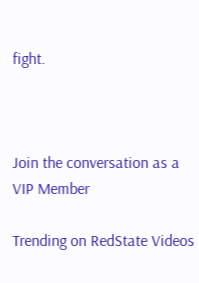fight.



Join the conversation as a VIP Member

Trending on RedState Videos